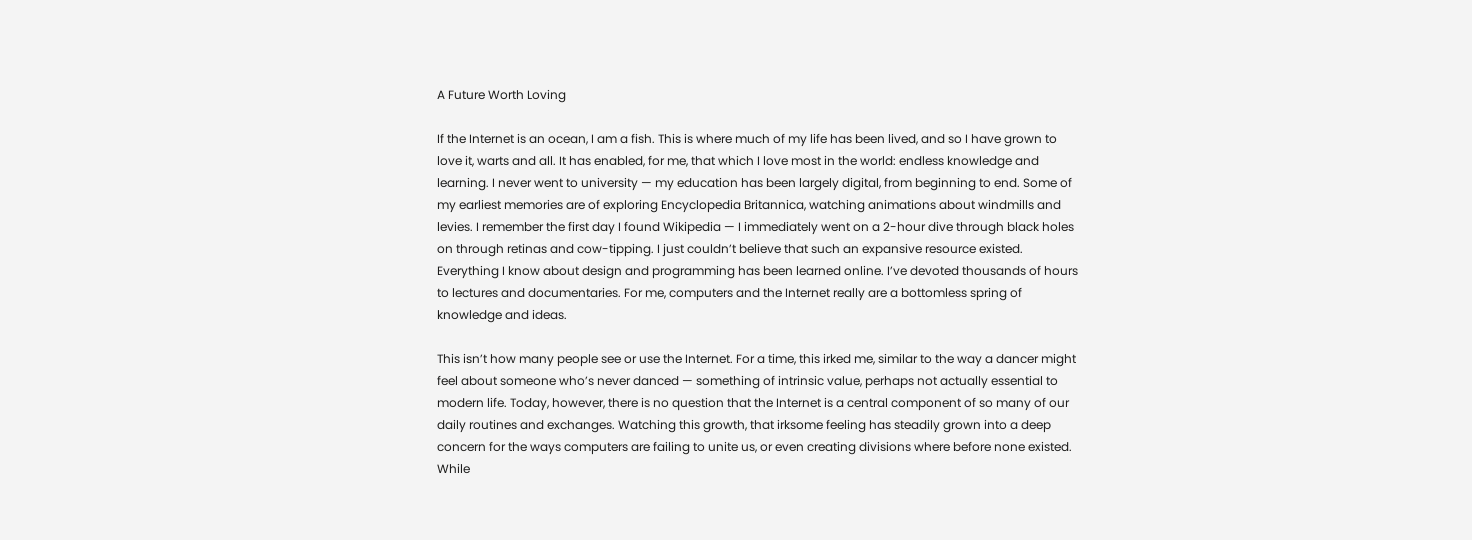A Future Worth Loving

If the Internet is an ocean, I am a fish. This is where much of my life has been lived, and so I have grown to love it, warts and all. It has enabled, for me, that which I love most in the world: endless knowledge and learning. I never went to university — my education has been largely digital, from beginning to end. Some of my earliest memories are of exploring Encyclopedia Britannica, watching animations about windmills and levies. I remember the first day I found Wikipedia — I immediately went on a 2-hour dive through black holes on through retinas and cow-tipping. I just couldn’t believe that such an expansive resource existed. Everything I know about design and programming has been learned online. I’ve devoted thousands of hours to lectures and documentaries. For me, computers and the Internet really are a bottomless spring of knowledge and ideas.

This isn’t how many people see or use the Internet. For a time, this irked me, similar to the way a dancer might feel about someone who’s never danced — something of intrinsic value, perhaps not actually essential to modern life. Today, however, there is no question that the Internet is a central component of so many of our daily routines and exchanges. Watching this growth, that irksome feeling has steadily grown into a deep concern for the ways computers are failing to unite us, or even creating divisions where before none existed. While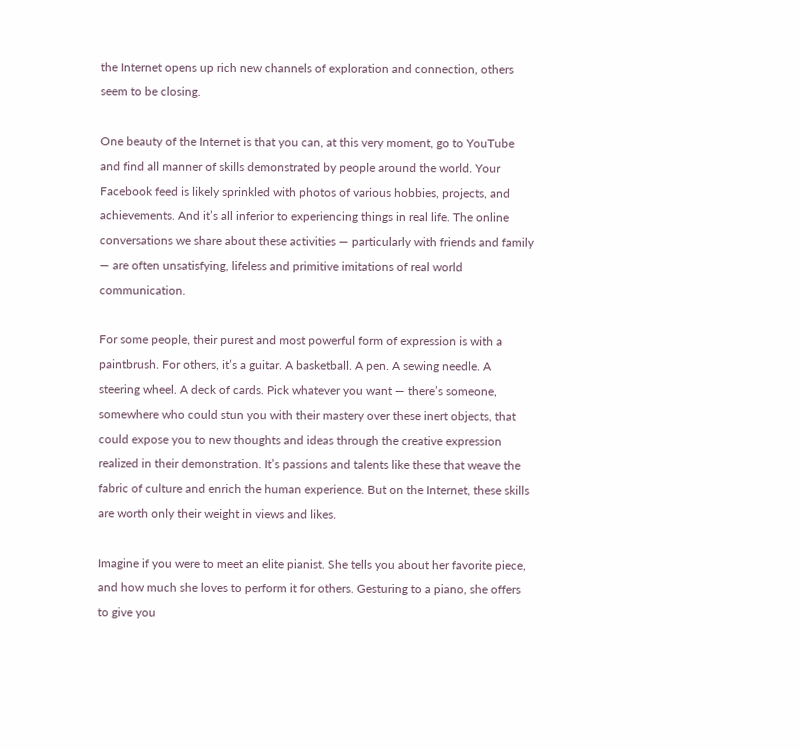the Internet opens up rich new channels of exploration and connection, others seem to be closing.

One beauty of the Internet is that you can, at this very moment, go to YouTube and find all manner of skills demonstrated by people around the world. Your Facebook feed is likely sprinkled with photos of various hobbies, projects, and achievements. And it’s all inferior to experiencing things in real life. The online conversations we share about these activities — particularly with friends and family — are often unsatisfying, lifeless and primitive imitations of real world communication.

For some people, their purest and most powerful form of expression is with a paintbrush. For others, it’s a guitar. A basketball. A pen. A sewing needle. A steering wheel. A deck of cards. Pick whatever you want — there’s someone, somewhere who could stun you with their mastery over these inert objects, that could expose you to new thoughts and ideas through the creative expression realized in their demonstration. It’s passions and talents like these that weave the fabric of culture and enrich the human experience. But on the Internet, these skills are worth only their weight in views and likes.

Imagine if you were to meet an elite pianist. She tells you about her favorite piece, and how much she loves to perform it for others. Gesturing to a piano, she offers to give you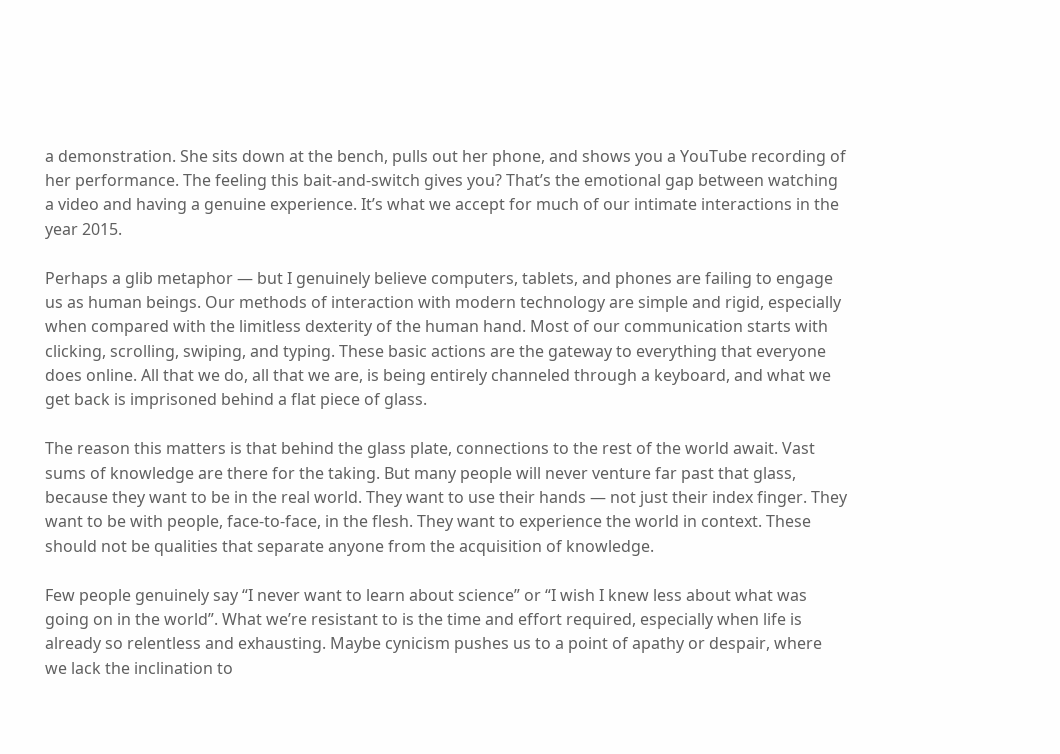a demonstration. She sits down at the bench, pulls out her phone, and shows you a YouTube recording of her performance. The feeling this bait-and-switch gives you? That’s the emotional gap between watching a video and having a genuine experience. It’s what we accept for much of our intimate interactions in the year 2015.

Perhaps a glib metaphor — but I genuinely believe computers, tablets, and phones are failing to engage us as human beings. Our methods of interaction with modern technology are simple and rigid, especially when compared with the limitless dexterity of the human hand. Most of our communication starts with clicking, scrolling, swiping, and typing. These basic actions are the gateway to everything that everyone does online. All that we do, all that we are, is being entirely channeled through a keyboard, and what we get back is imprisoned behind a flat piece of glass.

The reason this matters is that behind the glass plate, connections to the rest of the world await. Vast sums of knowledge are there for the taking. But many people will never venture far past that glass, because they want to be in the real world. They want to use their hands — not just their index finger. They want to be with people, face-to-face, in the flesh. They want to experience the world in context. These should not be qualities that separate anyone from the acquisition of knowledge.

Few people genuinely say “I never want to learn about science” or “I wish I knew less about what was going on in the world”. What we’re resistant to is the time and effort required, especially when life is already so relentless and exhausting. Maybe cynicism pushes us to a point of apathy or despair, where we lack the inclination to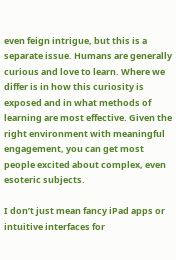even feign intrigue, but this is a separate issue. Humans are generally curious and love to learn. Where we differ is in how this curiosity is exposed and in what methods of learning are most effective. Given the right environment with meaningful engagement, you can get most people excited about complex, even esoteric subjects.

I don’t just mean fancy iPad apps or intuitive interfaces for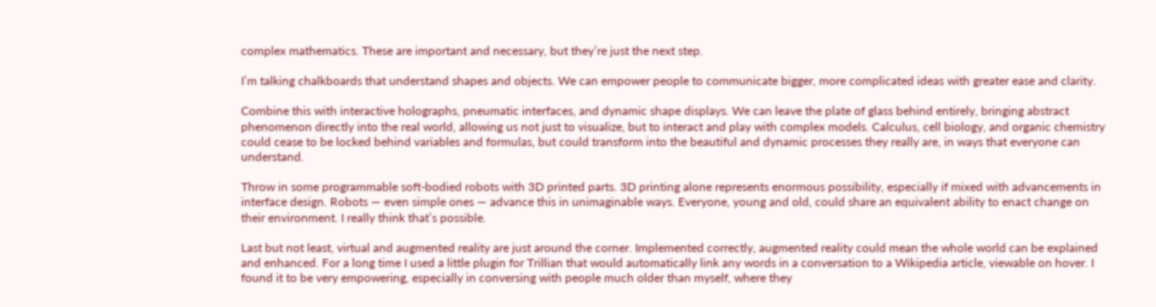complex mathematics. These are important and necessary, but they’re just the next step.

I’m talking chalkboards that understand shapes and objects. We can empower people to communicate bigger, more complicated ideas with greater ease and clarity.

Combine this with interactive holographs, pneumatic interfaces, and dynamic shape displays. We can leave the plate of glass behind entirely, bringing abstract phenomenon directly into the real world, allowing us not just to visualize, but to interact and play with complex models. Calculus, cell biology, and organic chemistry could cease to be locked behind variables and formulas, but could transform into the beautiful and dynamic processes they really are, in ways that everyone can understand.

Throw in some programmable soft-bodied robots with 3D printed parts. 3D printing alone represents enormous possibility, especially if mixed with advancements in interface design. Robots — even simple ones — advance this in unimaginable ways. Everyone, young and old, could share an equivalent ability to enact change on their environment. I really think that’s possible.

Last but not least, virtual and augmented reality are just around the corner. Implemented correctly, augmented reality could mean the whole world can be explained and enhanced. For a long time I used a little plugin for Trillian that would automatically link any words in a conversation to a Wikipedia article, viewable on hover. I found it to be very empowering, especially in conversing with people much older than myself, where they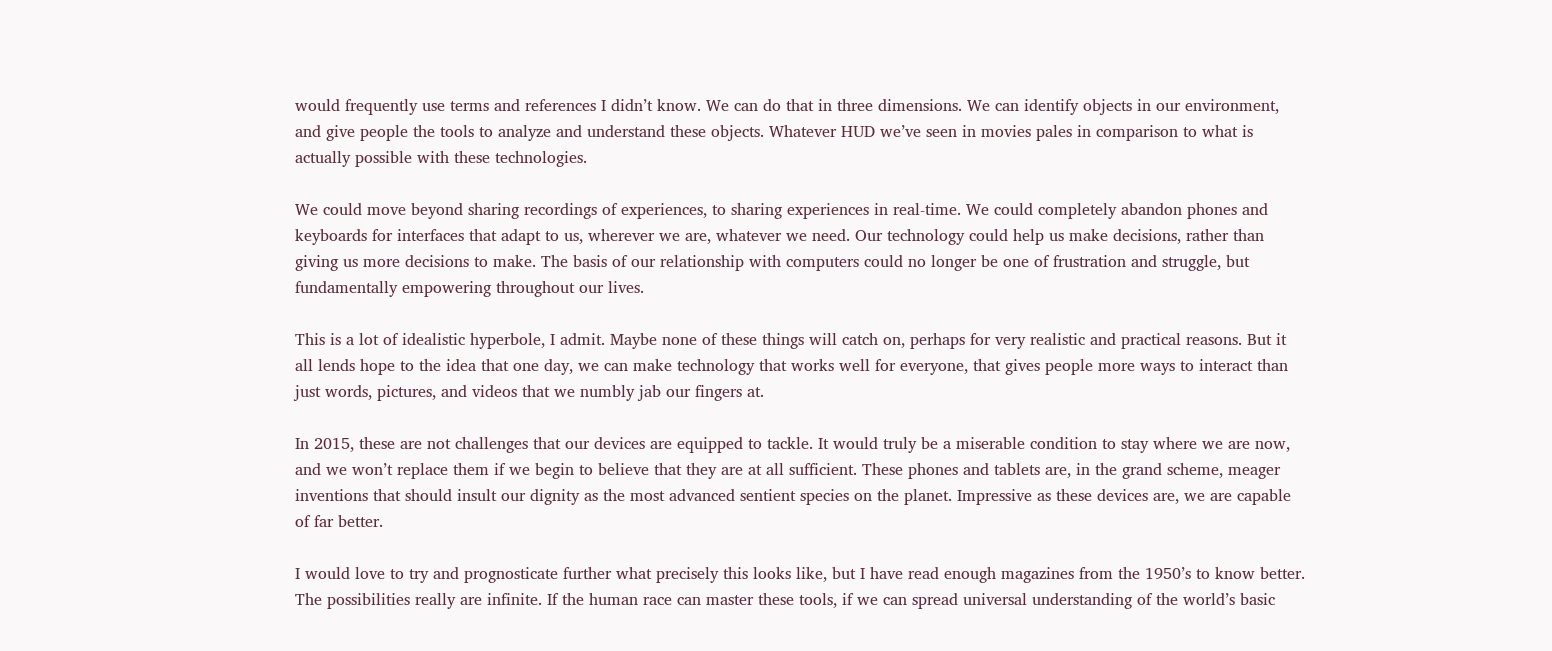would frequently use terms and references I didn’t know. We can do that in three dimensions. We can identify objects in our environment, and give people the tools to analyze and understand these objects. Whatever HUD we’ve seen in movies pales in comparison to what is actually possible with these technologies.

We could move beyond sharing recordings of experiences, to sharing experiences in real-time. We could completely abandon phones and keyboards for interfaces that adapt to us, wherever we are, whatever we need. Our technology could help us make decisions, rather than giving us more decisions to make. The basis of our relationship with computers could no longer be one of frustration and struggle, but fundamentally empowering throughout our lives.

This is a lot of idealistic hyperbole, I admit. Maybe none of these things will catch on, perhaps for very realistic and practical reasons. But it all lends hope to the idea that one day, we can make technology that works well for everyone, that gives people more ways to interact than just words, pictures, and videos that we numbly jab our fingers at.

In 2015, these are not challenges that our devices are equipped to tackle. It would truly be a miserable condition to stay where we are now, and we won’t replace them if we begin to believe that they are at all sufficient. These phones and tablets are, in the grand scheme, meager inventions that should insult our dignity as the most advanced sentient species on the planet. Impressive as these devices are, we are capable of far better.

I would love to try and prognosticate further what precisely this looks like, but I have read enough magazines from the 1950’s to know better. The possibilities really are infinite. If the human race can master these tools, if we can spread universal understanding of the world’s basic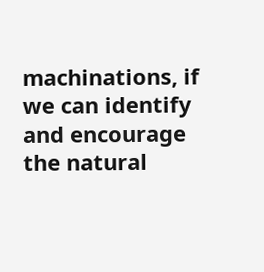machinations, if we can identify and encourage the natural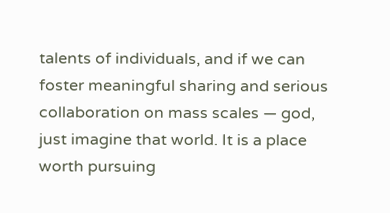talents of individuals, and if we can foster meaningful sharing and serious collaboration on mass scales — god, just imagine that world. It is a place worth pursuing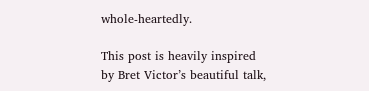whole-heartedly.

This post is heavily inspired by Bret Victor’s beautiful talk,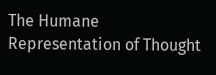The Humane Representation of Thought